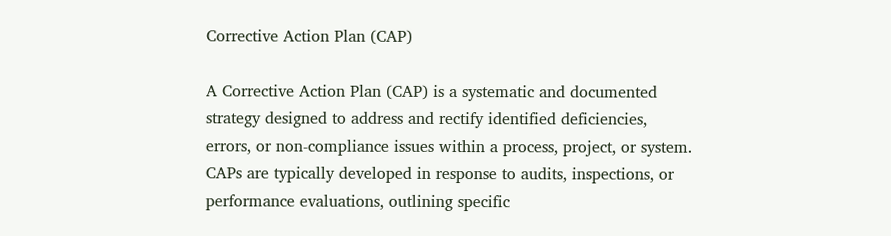Corrective Action Plan (CAP)

A Corrective Action Plan (CAP) is a systematic and documented strategy designed to address and rectify identified deficiencies, errors, or non-compliance issues within a process, project, or system. CAPs are typically developed in response to audits, inspections, or performance evaluations, outlining specific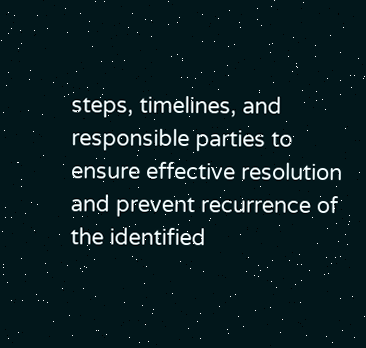steps, timelines, and responsible parties to ensure effective resolution and prevent recurrence of the identified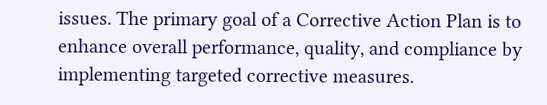issues. The primary goal of a Corrective Action Plan is to enhance overall performance, quality, and compliance by implementing targeted corrective measures.